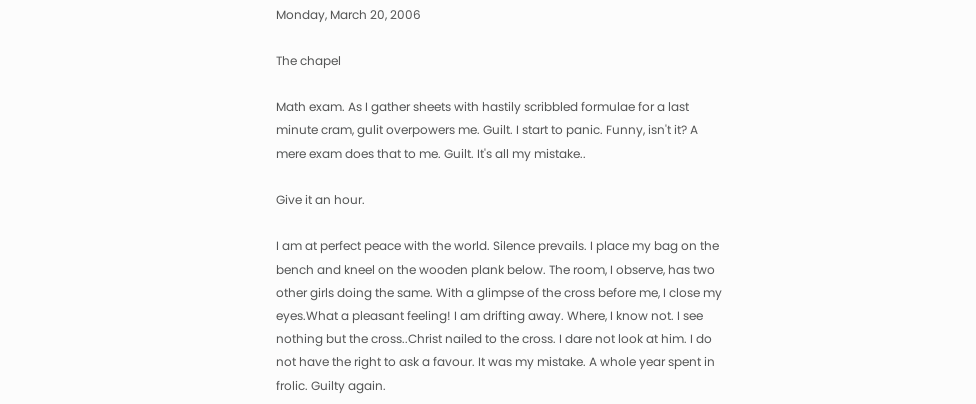Monday, March 20, 2006

The chapel

Math exam. As I gather sheets with hastily scribbled formulae for a last minute cram, gulit overpowers me. Guilt. I start to panic. Funny, isn't it? A mere exam does that to me. Guilt. It's all my mistake..

Give it an hour.

I am at perfect peace with the world. Silence prevails. I place my bag on the bench and kneel on the wooden plank below. The room, I observe, has two other girls doing the same. With a glimpse of the cross before me, I close my eyes.What a pleasant feeling! I am drifting away. Where, I know not. I see nothing but the cross..Christ nailed to the cross. I dare not look at him. I do not have the right to ask a favour. It was my mistake. A whole year spent in frolic. Guilty again.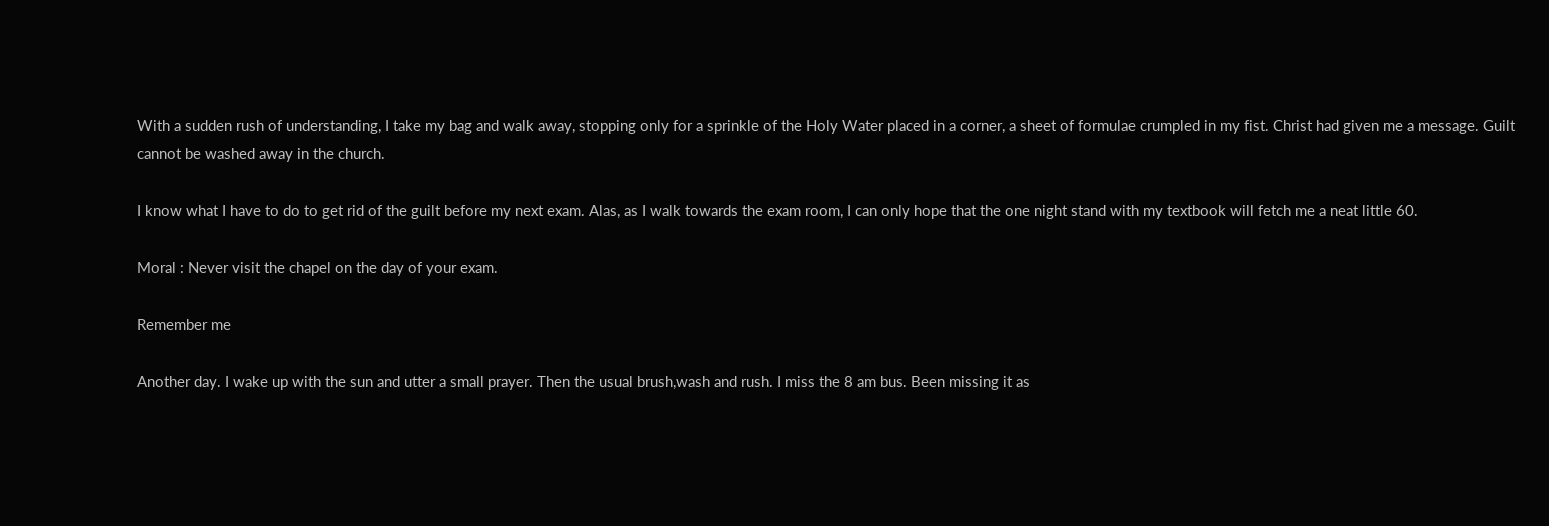With a sudden rush of understanding, I take my bag and walk away, stopping only for a sprinkle of the Holy Water placed in a corner, a sheet of formulae crumpled in my fist. Christ had given me a message. Guilt cannot be washed away in the church.

I know what I have to do to get rid of the guilt before my next exam. Alas, as I walk towards the exam room, I can only hope that the one night stand with my textbook will fetch me a neat little 60.

Moral : Never visit the chapel on the day of your exam.

Remember me

Another day. I wake up with the sun and utter a small prayer. Then the usual brush,wash and rush. I miss the 8 am bus. Been missing it as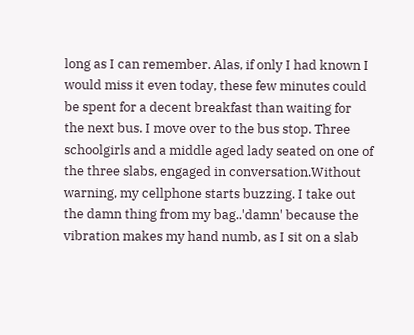long as I can remember. Alas, if only I had known I would miss it even today, these few minutes could be spent for a decent breakfast than waiting for the next bus. I move over to the bus stop. Three schoolgirls and a middle aged lady seated on one of the three slabs, engaged in conversation.Without warning, my cellphone starts buzzing. I take out the damn thing from my bag..'damn' because the vibration makes my hand numb, as I sit on a slab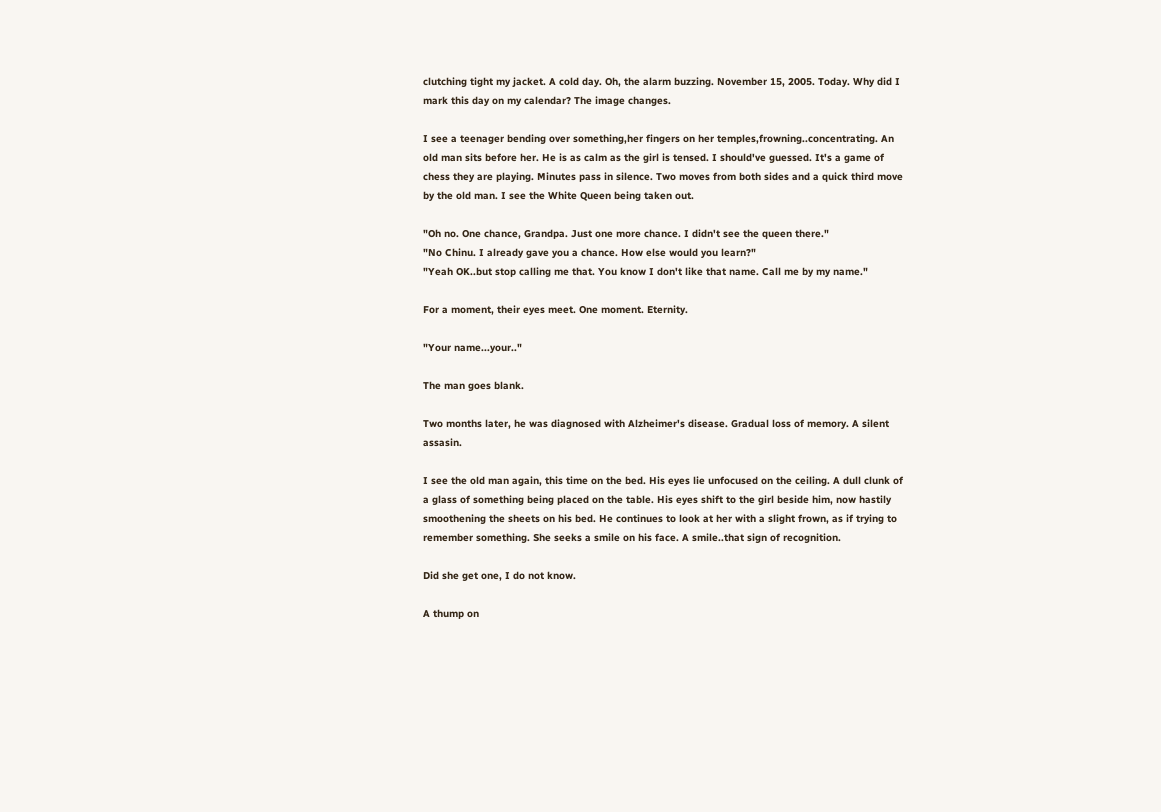clutching tight my jacket. A cold day. Oh, the alarm buzzing. November 15, 2005. Today. Why did I mark this day on my calendar? The image changes.

I see a teenager bending over something,her fingers on her temples,frowning..concentrating. An old man sits before her. He is as calm as the girl is tensed. I should've guessed. It's a game of chess they are playing. Minutes pass in silence. Two moves from both sides and a quick third move by the old man. I see the White Queen being taken out.

"Oh no. One chance, Grandpa. Just one more chance. I didn't see the queen there."
"No Chinu. I already gave you a chance. How else would you learn?"
"Yeah OK..but stop calling me that. You know I don't like that name. Call me by my name."

For a moment, their eyes meet. One moment. Eternity.

"Your name...your.."

The man goes blank.

Two months later, he was diagnosed with Alzheimer's disease. Gradual loss of memory. A silent assasin.

I see the old man again, this time on the bed. His eyes lie unfocused on the ceiling. A dull clunk of a glass of something being placed on the table. His eyes shift to the girl beside him, now hastily smoothening the sheets on his bed. He continues to look at her with a slight frown, as if trying to remember something. She seeks a smile on his face. A smile..that sign of recognition.

Did she get one, I do not know.

A thump on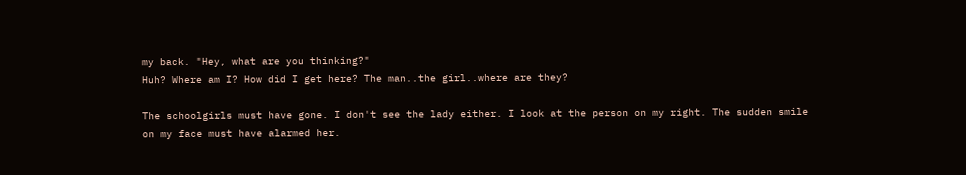my back. "Hey, what are you thinking?"
Huh? Where am I? How did I get here? The man..the girl..where are they?

The schoolgirls must have gone. I don't see the lady either. I look at the person on my right. The sudden smile on my face must have alarmed her.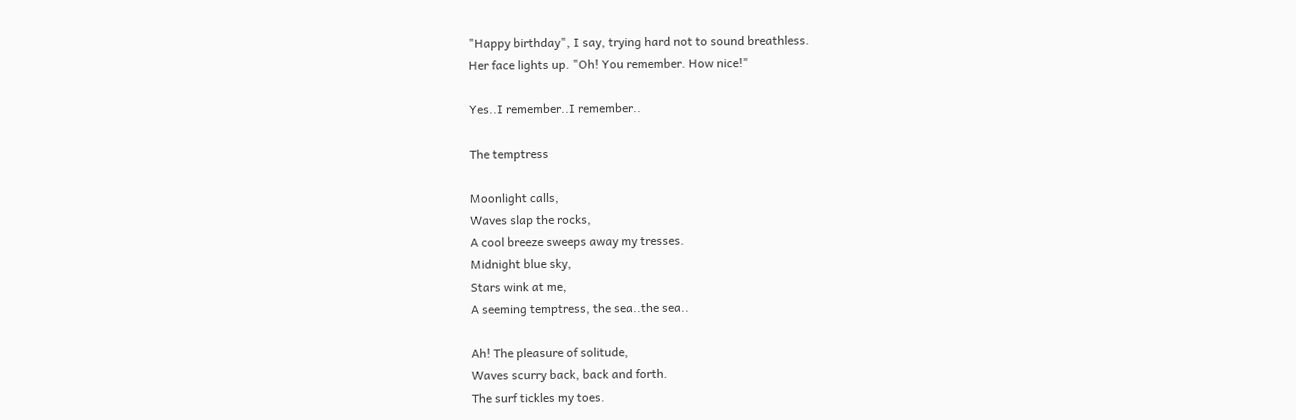"Happy birthday", I say, trying hard not to sound breathless.
Her face lights up. "Oh! You remember. How nice!"

Yes..I remember..I remember..

The temptress

Moonlight calls,
Waves slap the rocks,
A cool breeze sweeps away my tresses.
Midnight blue sky,
Stars wink at me,
A seeming temptress, the sea..the sea..

Ah! The pleasure of solitude,
Waves scurry back, back and forth.
The surf tickles my toes.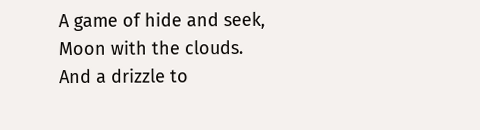A game of hide and seek,
Moon with the clouds.
And a drizzle to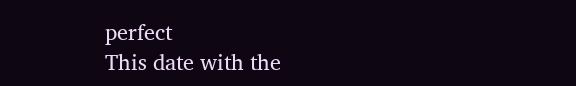perfect
This date with the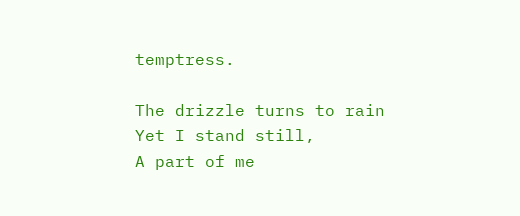temptress.

The drizzle turns to rain
Yet I stand still,
A part of me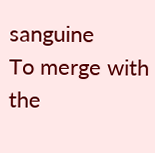sanguine
To merge with the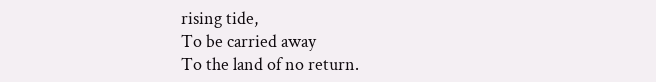rising tide,
To be carried away
To the land of no return.